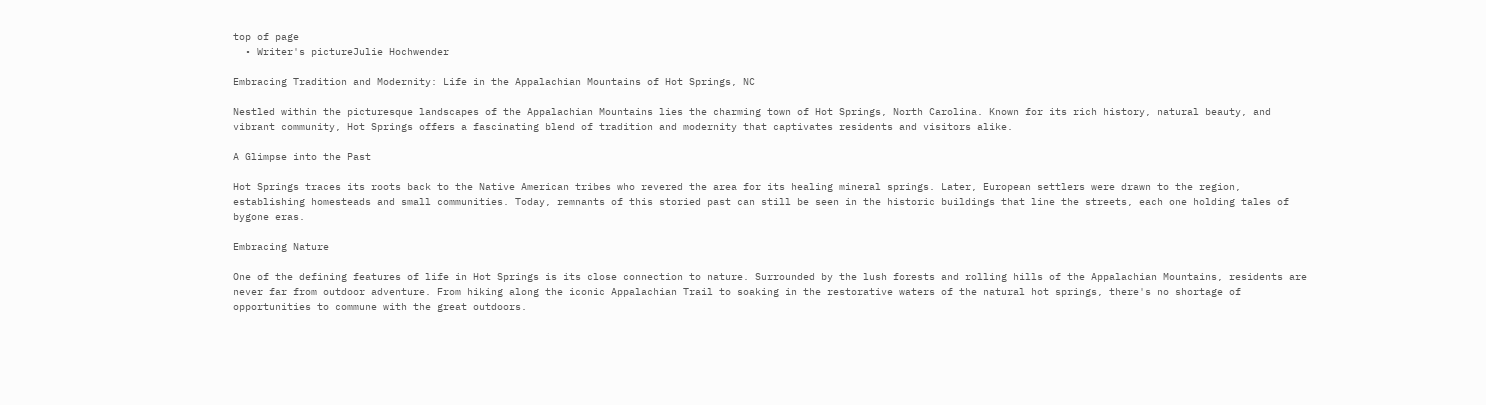top of page
  • Writer's pictureJulie Hochwender

Embracing Tradition and Modernity: Life in the Appalachian Mountains of Hot Springs, NC

Nestled within the picturesque landscapes of the Appalachian Mountains lies the charming town of Hot Springs, North Carolina. Known for its rich history, natural beauty, and vibrant community, Hot Springs offers a fascinating blend of tradition and modernity that captivates residents and visitors alike.

A Glimpse into the Past

Hot Springs traces its roots back to the Native American tribes who revered the area for its healing mineral springs. Later, European settlers were drawn to the region, establishing homesteads and small communities. Today, remnants of this storied past can still be seen in the historic buildings that line the streets, each one holding tales of bygone eras.

Embracing Nature

One of the defining features of life in Hot Springs is its close connection to nature. Surrounded by the lush forests and rolling hills of the Appalachian Mountains, residents are never far from outdoor adventure. From hiking along the iconic Appalachian Trail to soaking in the restorative waters of the natural hot springs, there's no shortage of opportunities to commune with the great outdoors.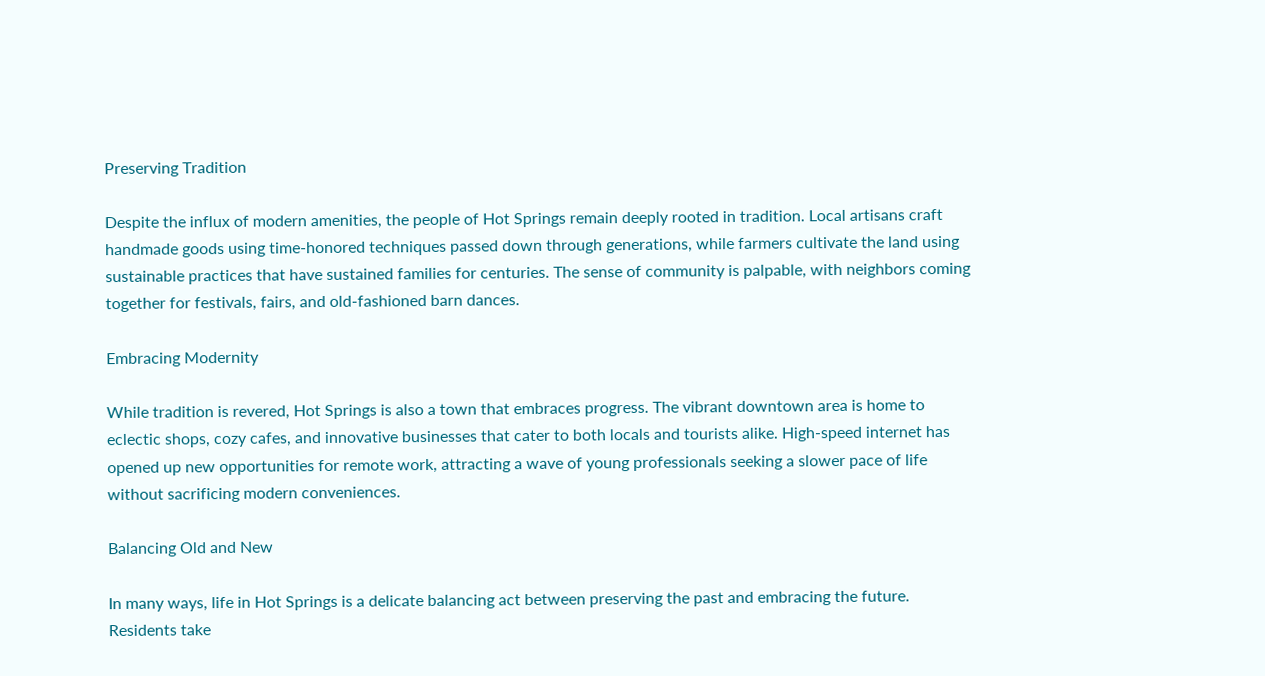Preserving Tradition

Despite the influx of modern amenities, the people of Hot Springs remain deeply rooted in tradition. Local artisans craft handmade goods using time-honored techniques passed down through generations, while farmers cultivate the land using sustainable practices that have sustained families for centuries. The sense of community is palpable, with neighbors coming together for festivals, fairs, and old-fashioned barn dances.

Embracing Modernity

While tradition is revered, Hot Springs is also a town that embraces progress. The vibrant downtown area is home to eclectic shops, cozy cafes, and innovative businesses that cater to both locals and tourists alike. High-speed internet has opened up new opportunities for remote work, attracting a wave of young professionals seeking a slower pace of life without sacrificing modern conveniences.

Balancing Old and New

In many ways, life in Hot Springs is a delicate balancing act between preserving the past and embracing the future. Residents take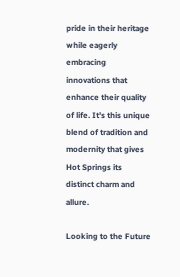pride in their heritage while eagerly embracing innovations that enhance their quality of life. It's this unique blend of tradition and modernity that gives Hot Springs its distinct charm and allure.

Looking to the Future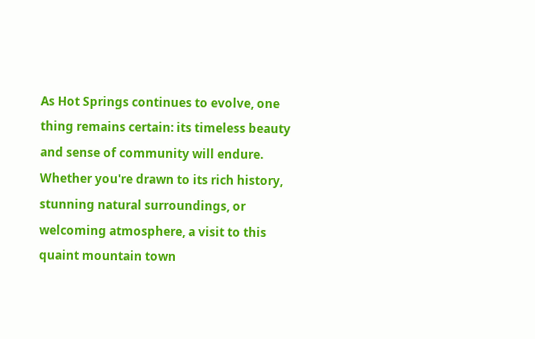As Hot Springs continues to evolve, one thing remains certain: its timeless beauty and sense of community will endure. Whether you're drawn to its rich history, stunning natural surroundings, or welcoming atmosphere, a visit to this quaint mountain town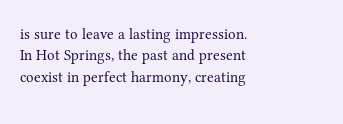is sure to leave a lasting impression. In Hot Springs, the past and present coexist in perfect harmony, creating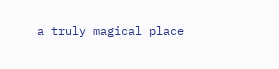a truly magical place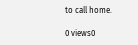to call home.

0 views0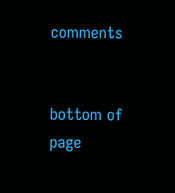comments


bottom of page